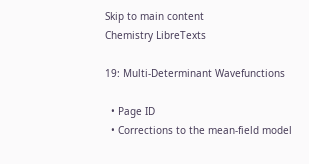Skip to main content
Chemistry LibreTexts

19: Multi-Determinant Wavefunctions

  • Page ID
  • Corrections to the mean-field model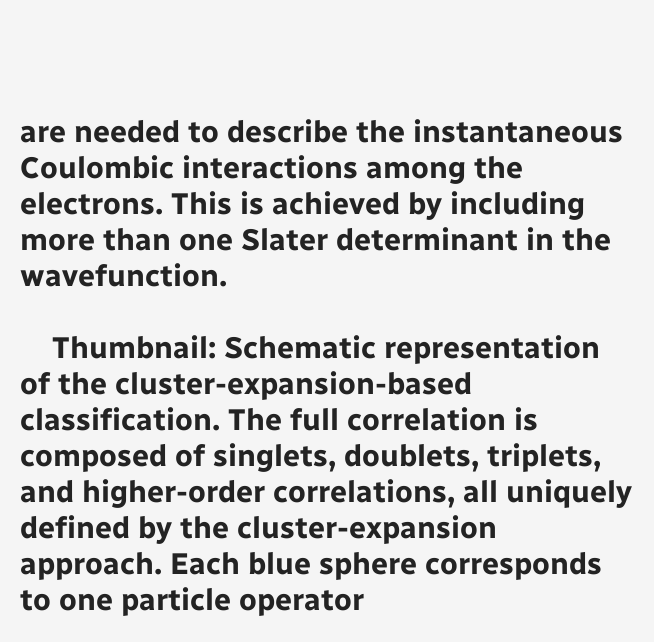are needed to describe the instantaneous Coulombic interactions among the electrons. This is achieved by including more than one Slater determinant in the wavefunction.

    Thumbnail: Schematic representation of the cluster-expansion-based classification. The full correlation is composed of singlets, doublets, triplets, and higher-order correlations, all uniquely defined by the cluster-expansion approach. Each blue sphere corresponds to one particle operator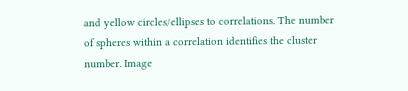and yellow circles/ellipses to correlations. The number of spheres within a correlation identifies the cluster number. Image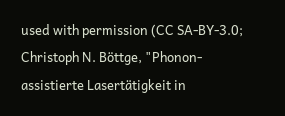used with permission (CC SA-BY-3.0; Christoph N. Böttge, "Phonon-assistierte Lasertätigkeit in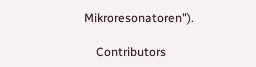Mikroresonatoren").

    Contributors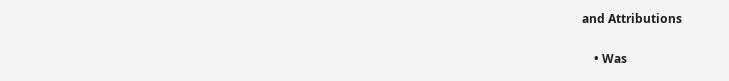and Attributions

    • Was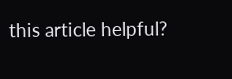this article helpful?